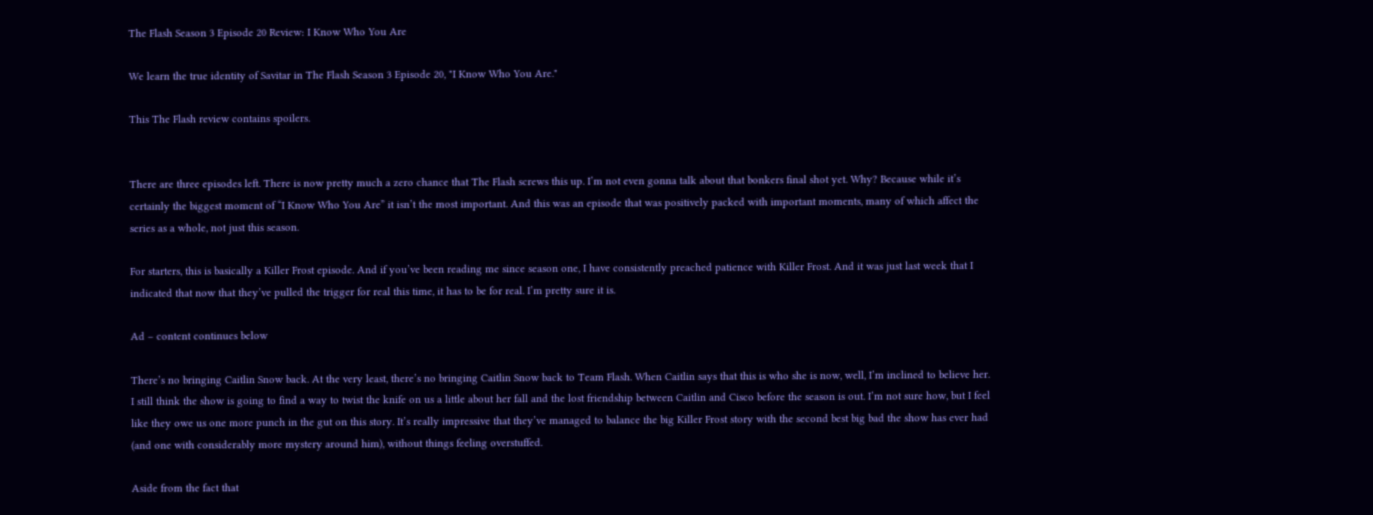The Flash Season 3 Episode 20 Review: I Know Who You Are

We learn the true identity of Savitar in The Flash Season 3 Episode 20, "I Know Who You Are."

This The Flash review contains spoilers.


There are three episodes left. There is now pretty much a zero chance that The Flash screws this up. I’m not even gonna talk about that bonkers final shot yet. Why? Because while it’s certainly the biggest moment of “I Know Who You Are” it isn’t the most important. And this was an episode that was positively packed with important moments, many of which affect the series as a whole, not just this season.

For starters, this is basically a Killer Frost episode. And if you’ve been reading me since season one, I have consistently preached patience with Killer Frost. And it was just last week that I indicated that now that they’ve pulled the trigger for real this time, it has to be for real. I’m pretty sure it is.

Ad – content continues below

There’s no bringing Caitlin Snow back. At the very least, there’s no bringing Caitlin Snow back to Team Flash. When Caitlin says that this is who she is now, well, I’m inclined to believe her. I still think the show is going to find a way to twist the knife on us a little about her fall and the lost friendship between Caitlin and Cisco before the season is out. I’m not sure how, but I feel like they owe us one more punch in the gut on this story. It’s really impressive that they’ve managed to balance the big Killer Frost story with the second best big bad the show has ever had (and one with considerably more mystery around him), without things feeling overstuffed.

Aside from the fact that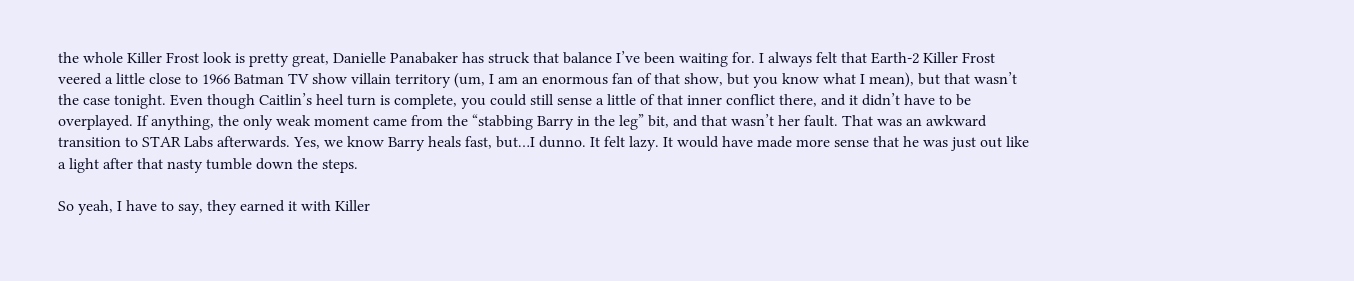the whole Killer Frost look is pretty great, Danielle Panabaker has struck that balance I’ve been waiting for. I always felt that Earth-2 Killer Frost veered a little close to 1966 Batman TV show villain territory (um, I am an enormous fan of that show, but you know what I mean), but that wasn’t the case tonight. Even though Caitlin’s heel turn is complete, you could still sense a little of that inner conflict there, and it didn’t have to be overplayed. If anything, the only weak moment came from the “stabbing Barry in the leg” bit, and that wasn’t her fault. That was an awkward transition to STAR Labs afterwards. Yes, we know Barry heals fast, but…I dunno. It felt lazy. It would have made more sense that he was just out like a light after that nasty tumble down the steps.

So yeah, I have to say, they earned it with Killer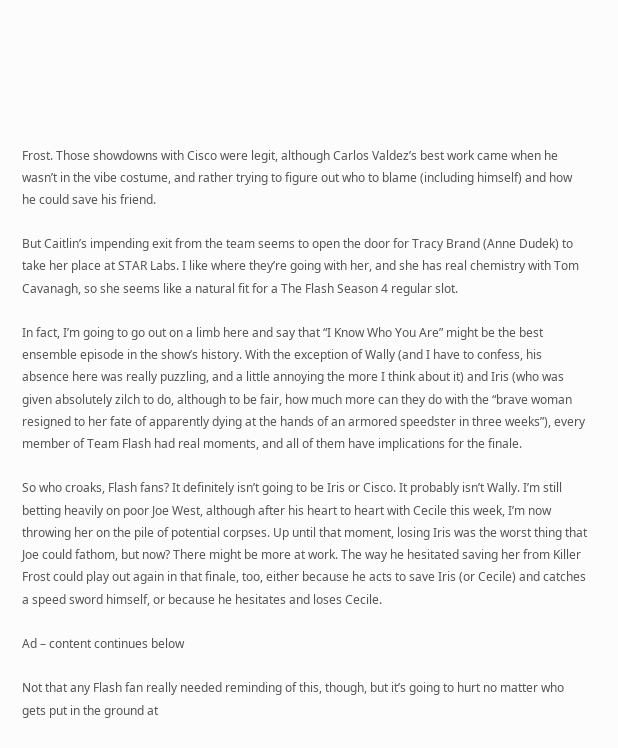Frost. Those showdowns with Cisco were legit, although Carlos Valdez’s best work came when he wasn’t in the vibe costume, and rather trying to figure out who to blame (including himself) and how he could save his friend.

But Caitlin’s impending exit from the team seems to open the door for Tracy Brand (Anne Dudek) to take her place at STAR Labs. I like where they’re going with her, and she has real chemistry with Tom Cavanagh, so she seems like a natural fit for a The Flash Season 4 regular slot.

In fact, I’m going to go out on a limb here and say that “I Know Who You Are” might be the best ensemble episode in the show’s history. With the exception of Wally (and I have to confess, his absence here was really puzzling, and a little annoying the more I think about it) and Iris (who was given absolutely zilch to do, although to be fair, how much more can they do with the “brave woman resigned to her fate of apparently dying at the hands of an armored speedster in three weeks”), every member of Team Flash had real moments, and all of them have implications for the finale.

So who croaks, Flash fans? It definitely isn’t going to be Iris or Cisco. It probably isn’t Wally. I’m still betting heavily on poor Joe West, although after his heart to heart with Cecile this week, I’m now throwing her on the pile of potential corpses. Up until that moment, losing Iris was the worst thing that Joe could fathom, but now? There might be more at work. The way he hesitated saving her from Killer Frost could play out again in that finale, too, either because he acts to save Iris (or Cecile) and catches a speed sword himself, or because he hesitates and loses Cecile.

Ad – content continues below

Not that any Flash fan really needed reminding of this, though, but it’s going to hurt no matter who gets put in the ground at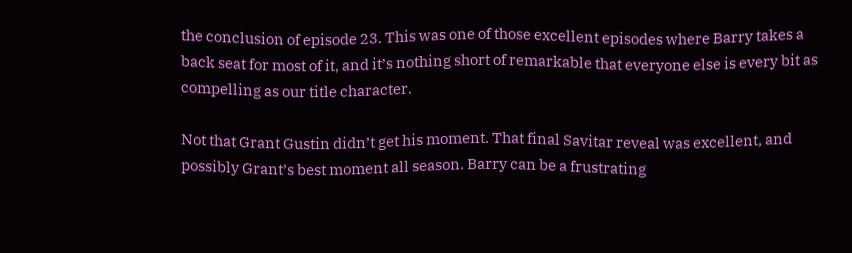the conclusion of episode 23. This was one of those excellent episodes where Barry takes a back seat for most of it, and it’s nothing short of remarkable that everyone else is every bit as compelling as our title character.

Not that Grant Gustin didn’t get his moment. That final Savitar reveal was excellent, and possibly Grant’s best moment all season. Barry can be a frustrating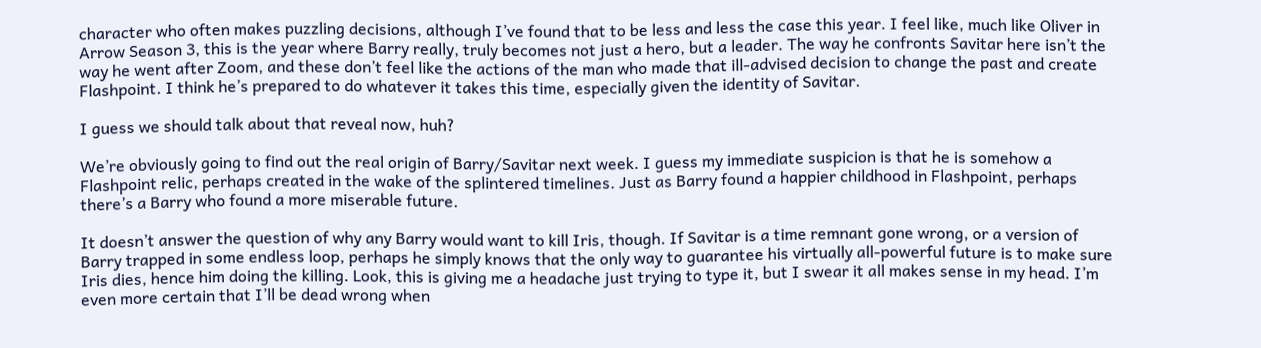character who often makes puzzling decisions, although I’ve found that to be less and less the case this year. I feel like, much like Oliver in Arrow Season 3, this is the year where Barry really, truly becomes not just a hero, but a leader. The way he confronts Savitar here isn’t the way he went after Zoom, and these don’t feel like the actions of the man who made that ill-advised decision to change the past and create Flashpoint. I think he’s prepared to do whatever it takes this time, especially given the identity of Savitar.

I guess we should talk about that reveal now, huh?

We’re obviously going to find out the real origin of Barry/Savitar next week. I guess my immediate suspicion is that he is somehow a Flashpoint relic, perhaps created in the wake of the splintered timelines. Just as Barry found a happier childhood in Flashpoint, perhaps there’s a Barry who found a more miserable future.

It doesn’t answer the question of why any Barry would want to kill Iris, though. If Savitar is a time remnant gone wrong, or a version of Barry trapped in some endless loop, perhaps he simply knows that the only way to guarantee his virtually all-powerful future is to make sure Iris dies, hence him doing the killing. Look, this is giving me a headache just trying to type it, but I swear it all makes sense in my head. I’m even more certain that I’ll be dead wrong when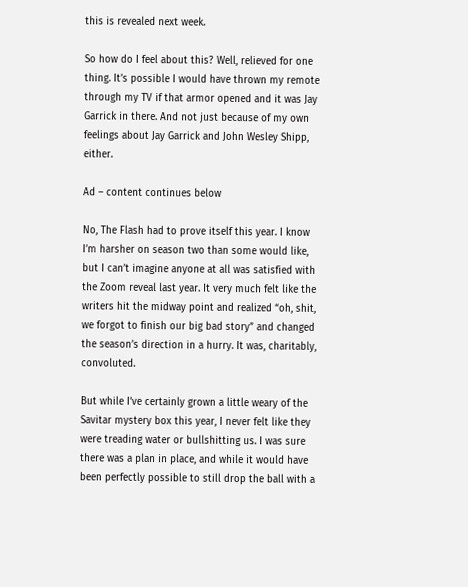this is revealed next week.

So how do I feel about this? Well, relieved for one thing. It’s possible I would have thrown my remote through my TV if that armor opened and it was Jay Garrick in there. And not just because of my own feelings about Jay Garrick and John Wesley Shipp, either.

Ad – content continues below

No, The Flash had to prove itself this year. I know I’m harsher on season two than some would like, but I can’t imagine anyone at all was satisfied with the Zoom reveal last year. It very much felt like the writers hit the midway point and realized “oh, shit, we forgot to finish our big bad story” and changed the season’s direction in a hurry. It was, charitably, convoluted.

But while I’ve certainly grown a little weary of the Savitar mystery box this year, I never felt like they were treading water or bullshitting us. I was sure there was a plan in place, and while it would have been perfectly possible to still drop the ball with a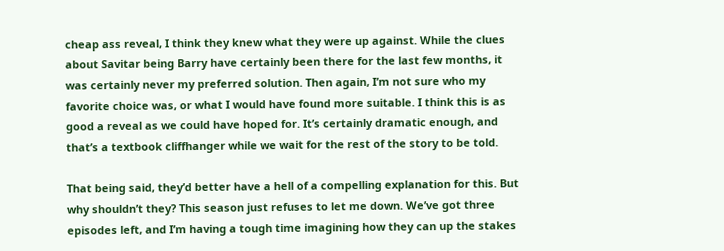cheap ass reveal, I think they knew what they were up against. While the clues about Savitar being Barry have certainly been there for the last few months, it was certainly never my preferred solution. Then again, I’m not sure who my favorite choice was, or what I would have found more suitable. I think this is as good a reveal as we could have hoped for. It’s certainly dramatic enough, and that’s a textbook cliffhanger while we wait for the rest of the story to be told.

That being said, they’d better have a hell of a compelling explanation for this. But why shouldn’t they? This season just refuses to let me down. We’ve got three episodes left, and I’m having a tough time imagining how they can up the stakes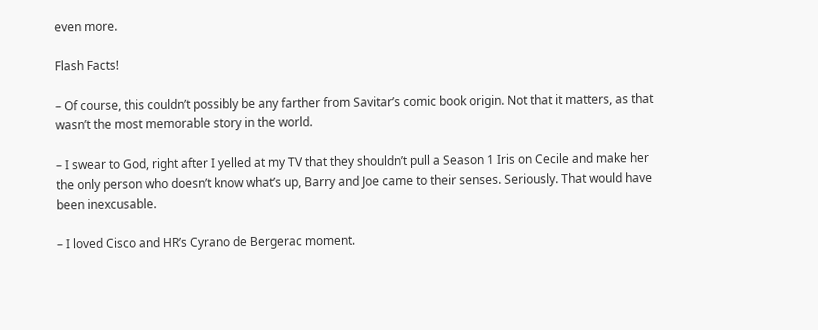even more.

Flash Facts!

– Of course, this couldn’t possibly be any farther from Savitar’s comic book origin. Not that it matters, as that wasn’t the most memorable story in the world.

– I swear to God, right after I yelled at my TV that they shouldn’t pull a Season 1 Iris on Cecile and make her the only person who doesn’t know what’s up, Barry and Joe came to their senses. Seriously. That would have been inexcusable.

– I loved Cisco and HR’s Cyrano de Bergerac moment.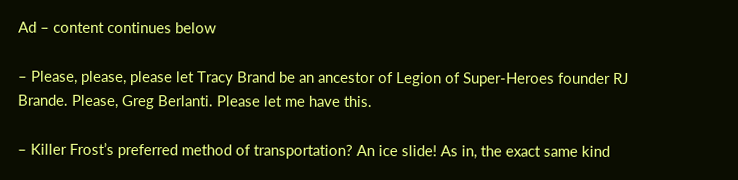Ad – content continues below

– Please, please, please let Tracy Brand be an ancestor of Legion of Super-Heroes founder RJ Brande. Please, Greg Berlanti. Please let me have this.

– Killer Frost’s preferred method of transportation? An ice slide! As in, the exact same kind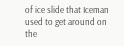of ice slide that Iceman used to get around on the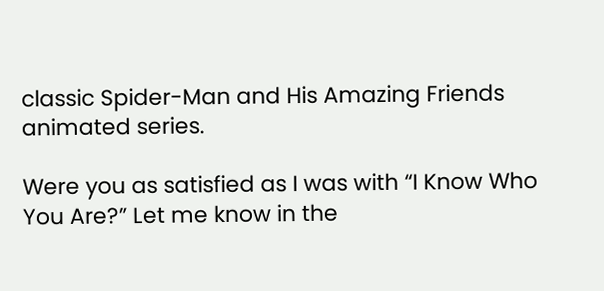classic Spider-Man and His Amazing Friends animated series.

Were you as satisfied as I was with “I Know Who You Are?” Let me know in the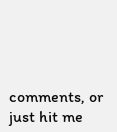comments, or just hit me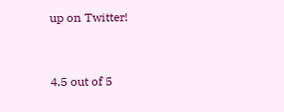up on Twitter!


4.5 out of 5